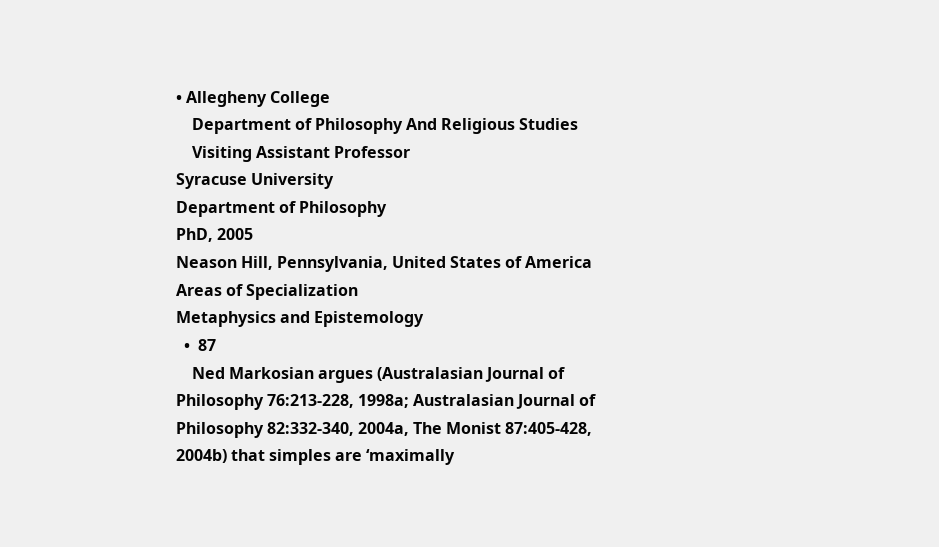• Allegheny College
    Department of Philosophy And Religious Studies
    Visiting Assistant Professor
Syracuse University
Department of Philosophy
PhD, 2005
Neason Hill, Pennsylvania, United States of America
Areas of Specialization
Metaphysics and Epistemology
  •  87
    Ned Markosian argues (Australasian Journal of Philosophy 76:213-228, 1998a; Australasian Journal of Philosophy 82:332-340, 2004a, The Monist 87:405-428, 2004b) that simples are ‘maximally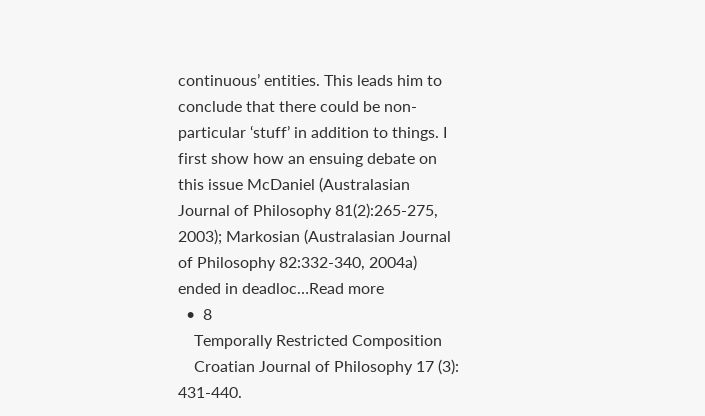continuous’ entities. This leads him to conclude that there could be non-particular ‘stuff’ in addition to things. I first show how an ensuing debate on this issue McDaniel (Australasian Journal of Philosophy 81(2):265-275, 2003); Markosian (Australasian Journal of Philosophy 82:332-340, 2004a) ended in deadloc…Read more
  •  8
    Temporally Restricted Composition
    Croatian Journal of Philosophy 17 (3): 431-440.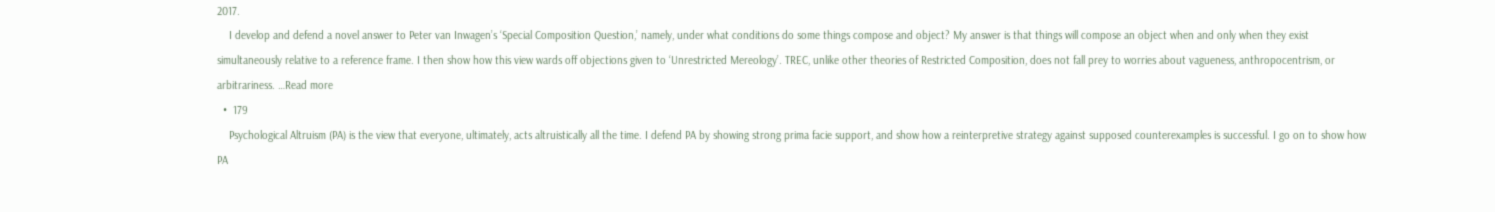2017.
    I develop and defend a novel answer to Peter van Inwagen’s ‘Special Composition Question,’ namely, under what conditions do some things compose and object? My answer is that things will compose an object when and only when they exist simultaneously relative to a reference frame. I then show how this view wards off objections given to ‘Unrestricted Mereology’. TREC, unlike other theories of Restricted Composition, does not fall prey to worries about vagueness, anthropocentrism, or arbitrariness. …Read more
  •  179
    Psychological Altruism (PA) is the view that everyone, ultimately, acts altruistically all the time. I defend PA by showing strong prima facie support, and show how a reinterpretive strategy against supposed counterexamples is successful. I go on to show how PA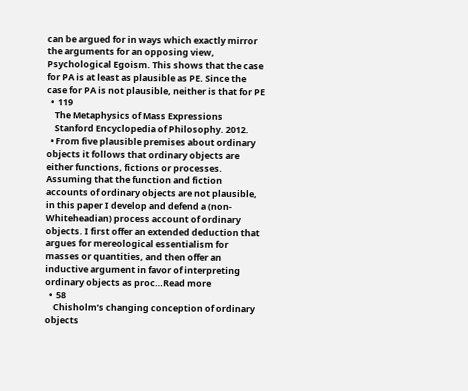can be argued for in ways which exactly mirror the arguments for an opposing view, Psychological Egoism. This shows that the case for PA is at least as plausible as PE. Since the case for PA is not plausible, neither is that for PE
  •  119
    The Metaphysics of Mass Expressions
    Stanford Encyclopedia of Philosophy. 2012.
  • From five plausible premises about ordinary objects it follows that ordinary objects are either functions, fictions or processes. Assuming that the function and fiction accounts of ordinary objects are not plausible, in this paper I develop and defend a (non-Whiteheadian) process account of ordinary objects. I first offer an extended deduction that argues for mereological essentialism for masses or quantities, and then offer an inductive argument in favor of interpreting ordinary objects as proc…Read more
  •  58
    Chisholm’s changing conception of ordinary objects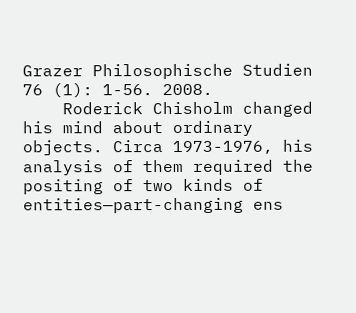Grazer Philosophische Studien 76 (1): 1-56. 2008.
    Roderick Chisholm changed his mind about ordinary objects. Circa 1973-1976, his analysis of them required the positing of two kinds of entities—part-changing ens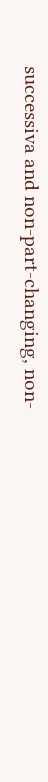successiva and non-part-changing, non-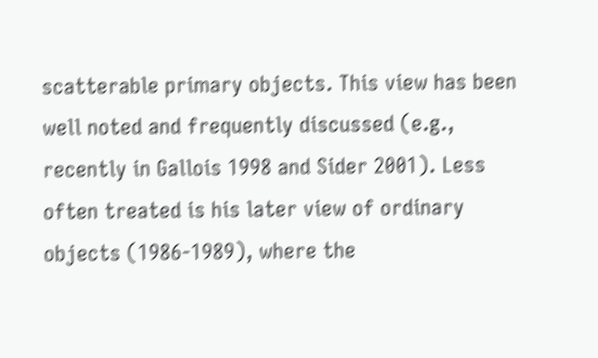scatterable primary objects. This view has been well noted and frequently discussed (e.g., recently in Gallois 1998 and Sider 2001). Less often treated is his later view of ordinary objects (1986-1989), where the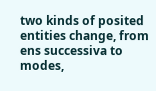two kinds of posited entities change, from ens successiva to modes,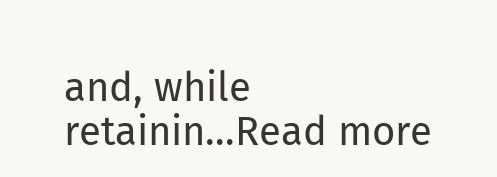and, while retainin…Read more